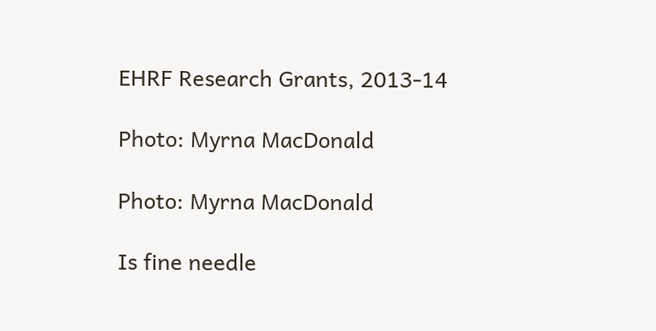EHRF Research Grants, 2013-14

Photo: Myrna MacDonald

Photo: Myrna MacDonald

Is fine needle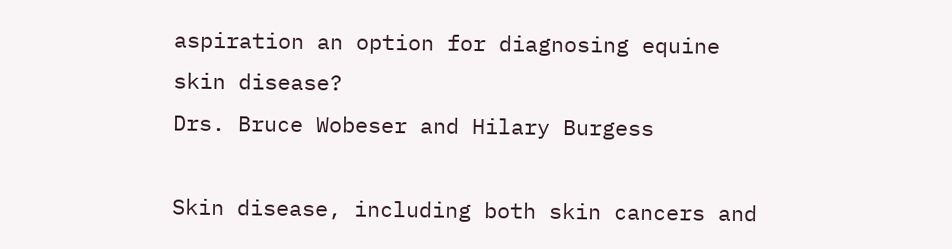aspiration an option for diagnosing equine skin disease?
Drs. Bruce Wobeser and Hilary Burgess

Skin disease, including both skin cancers and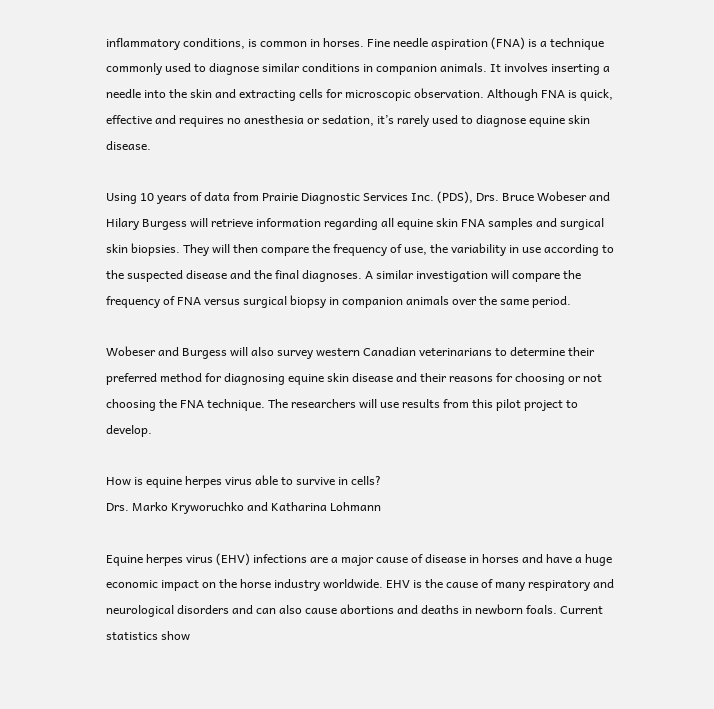inflammatory conditions, is common in horses. Fine needle aspiration (FNA) is a technique commonly used to diagnose similar conditions in companion animals. It involves inserting a needle into the skin and extracting cells for microscopic observation. Although FNA is quick, effective and requires no anesthesia or sedation, it’s rarely used to diagnose equine skin disease.

Using 10 years of data from Prairie Diagnostic Services Inc. (PDS), Drs. Bruce Wobeser and Hilary Burgess will retrieve information regarding all equine skin FNA samples and surgical skin biopsies. They will then compare the frequency of use, the variability in use according to the suspected disease and the final diagnoses. A similar investigation will compare the frequency of FNA versus surgical biopsy in companion animals over the same period.

Wobeser and Burgess will also survey western Canadian veterinarians to determine their preferred method for diagnosing equine skin disease and their reasons for choosing or not choosing the FNA technique. The researchers will use results from this pilot project to develop.

How is equine herpes virus able to survive in cells?
Drs. Marko Kryworuchko and Katharina Lohmann

Equine herpes virus (EHV) infections are a major cause of disease in horses and have a huge economic impact on the horse industry worldwide. EHV is the cause of many respiratory and neurological disorders and can also cause abortions and deaths in newborn foals. Current statistics show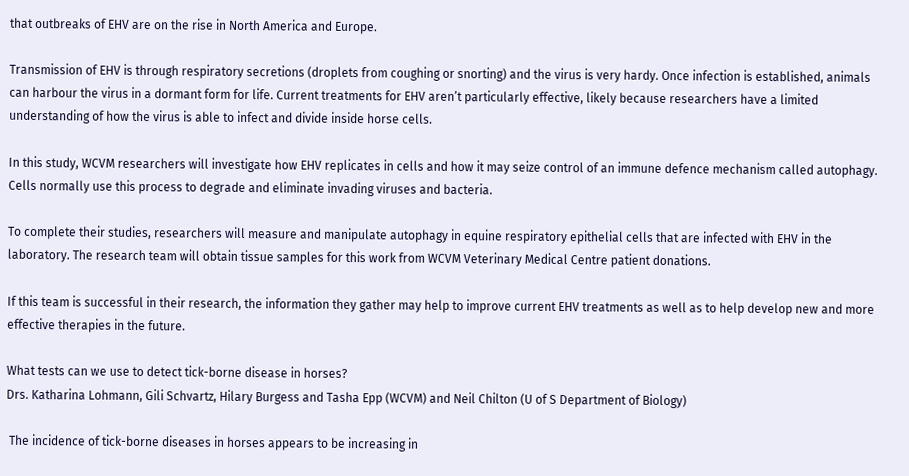that outbreaks of EHV are on the rise in North America and Europe.

Transmission of EHV is through respiratory secretions (droplets from coughing or snorting) and the virus is very hardy. Once infection is established, animals can harbour the virus in a dormant form for life. Current treatments for EHV aren’t particularly effective, likely because researchers have a limited understanding of how the virus is able to infect and divide inside horse cells.

In this study, WCVM researchers will investigate how EHV replicates in cells and how it may seize control of an immune defence mechanism called autophagy. Cells normally use this process to degrade and eliminate invading viruses and bacteria.

To complete their studies, researchers will measure and manipulate autophagy in equine respiratory epithelial cells that are infected with EHV in the laboratory. The research team will obtain tissue samples for this work from WCVM Veterinary Medical Centre patient donations.

If this team is successful in their research, the information they gather may help to improve current EHV treatments as well as to help develop new and more effective therapies in the future.

What tests can we use to detect tick-borne disease in horses?
Drs. Katharina Lohmann, Gili Schvartz, Hilary Burgess and Tasha Epp (WCVM) and Neil Chilton (U of S Department of Biology)

 The incidence of tick-borne diseases in horses appears to be increasing in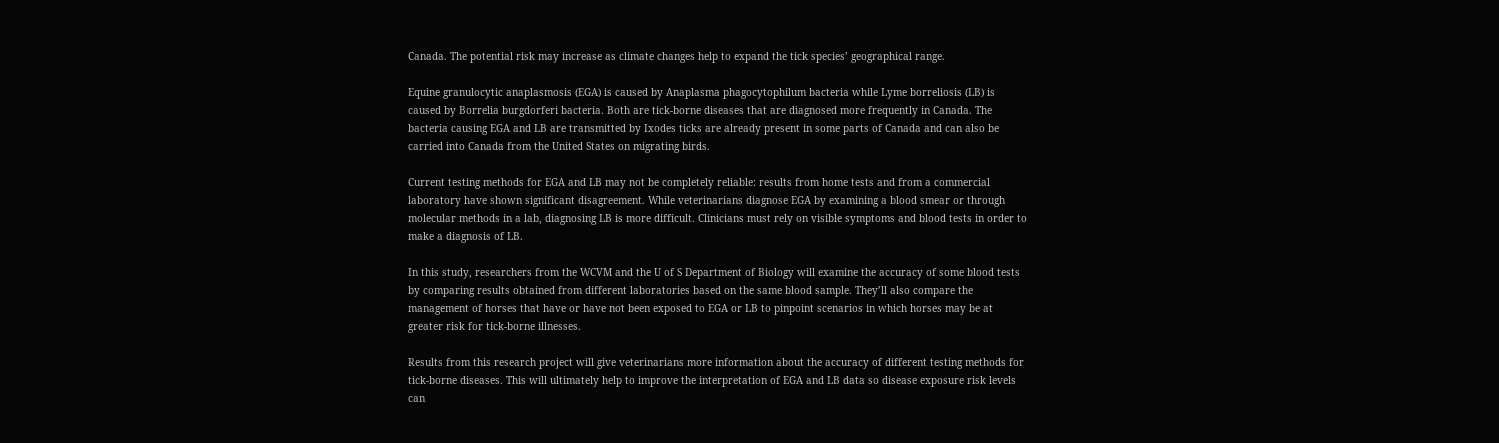Canada. The potential risk may increase as climate changes help to expand the tick species’ geographical range.

Equine granulocytic anaplasmosis (EGA) is caused by Anaplasma phagocytophilum bacteria while Lyme borreliosis (LB) is caused by Borrelia burgdorferi bacteria. Both are tick-borne diseases that are diagnosed more frequently in Canada. The bacteria causing EGA and LB are transmitted by Ixodes ticks are already present in some parts of Canada and can also be carried into Canada from the United States on migrating birds.

Current testing methods for EGA and LB may not be completely reliable: results from home tests and from a commercial laboratory have shown significant disagreement. While veterinarians diagnose EGA by examining a blood smear or through molecular methods in a lab, diagnosing LB is more difficult. Clinicians must rely on visible symptoms and blood tests in order to make a diagnosis of LB.

In this study, researchers from the WCVM and the U of S Department of Biology will examine the accuracy of some blood tests by comparing results obtained from different laboratories based on the same blood sample. They’ll also compare the management of horses that have or have not been exposed to EGA or LB to pinpoint scenarios in which horses may be at greater risk for tick-borne illnesses.

Results from this research project will give veterinarians more information about the accuracy of different testing methods for tick-borne diseases. This will ultimately help to improve the interpretation of EGA and LB data so disease exposure risk levels can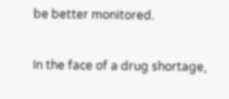be better monitored.

In the face of a drug shortage,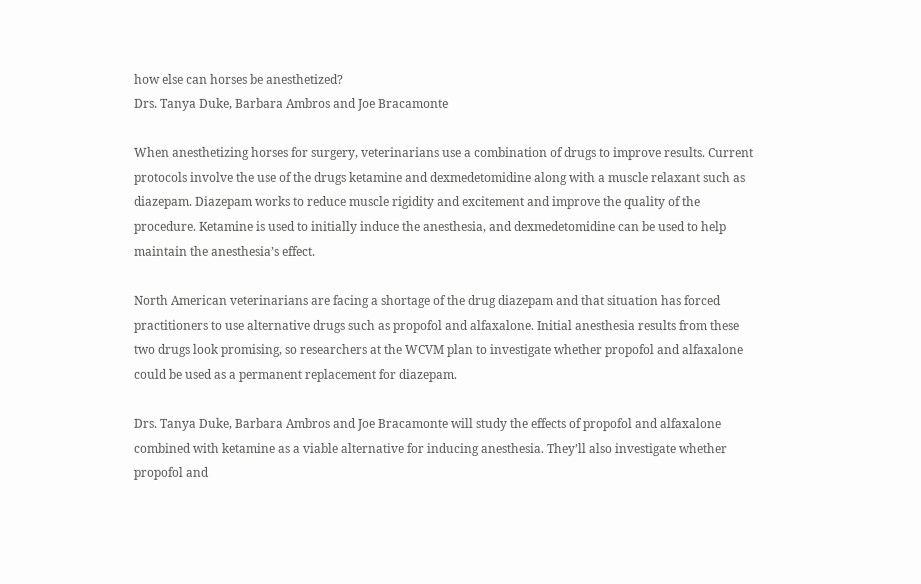how else can horses be anesthetized?
Drs. Tanya Duke, Barbara Ambros and Joe Bracamonte

When anesthetizing horses for surgery, veterinarians use a combination of drugs to improve results. Current protocols involve the use of the drugs ketamine and dexmedetomidine along with a muscle relaxant such as diazepam. Diazepam works to reduce muscle rigidity and excitement and improve the quality of the procedure. Ketamine is used to initially induce the anesthesia, and dexmedetomidine can be used to help maintain the anesthesia’s effect.

North American veterinarians are facing a shortage of the drug diazepam and that situation has forced practitioners to use alternative drugs such as propofol and alfaxalone. Initial anesthesia results from these two drugs look promising, so researchers at the WCVM plan to investigate whether propofol and alfaxalone could be used as a permanent replacement for diazepam.

Drs. Tanya Duke, Barbara Ambros and Joe Bracamonte will study the effects of propofol and alfaxalone combined with ketamine as a viable alternative for inducing anesthesia. They’ll also investigate whether propofol and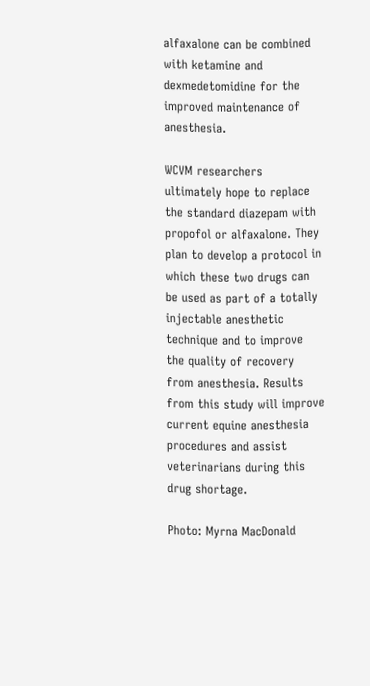alfaxalone can be combined with ketamine and dexmedetomidine for the improved maintenance of anesthesia.

WCVM researchers ultimately hope to replace the standard diazepam with propofol or alfaxalone. They plan to develop a protocol in which these two drugs can be used as part of a totally injectable anesthetic technique and to improve the quality of recovery from anesthesia. Results from this study will improve current equine anesthesia procedures and assist veterinarians during this drug shortage.

Photo: Myrna MacDonald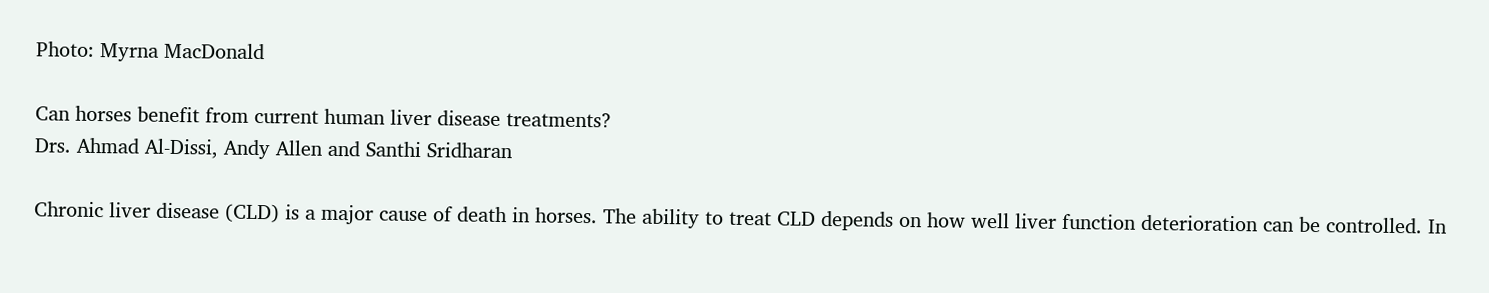Photo: Myrna MacDonald

Can horses benefit from current human liver disease treatments?
Drs. Ahmad Al-Dissi, Andy Allen and Santhi Sridharan

Chronic liver disease (CLD) is a major cause of death in horses. The ability to treat CLD depends on how well liver function deterioration can be controlled. In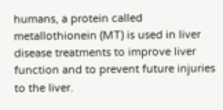humans, a protein called metallothionein (MT) is used in liver disease treatments to improve liver function and to prevent future injuries to the liver.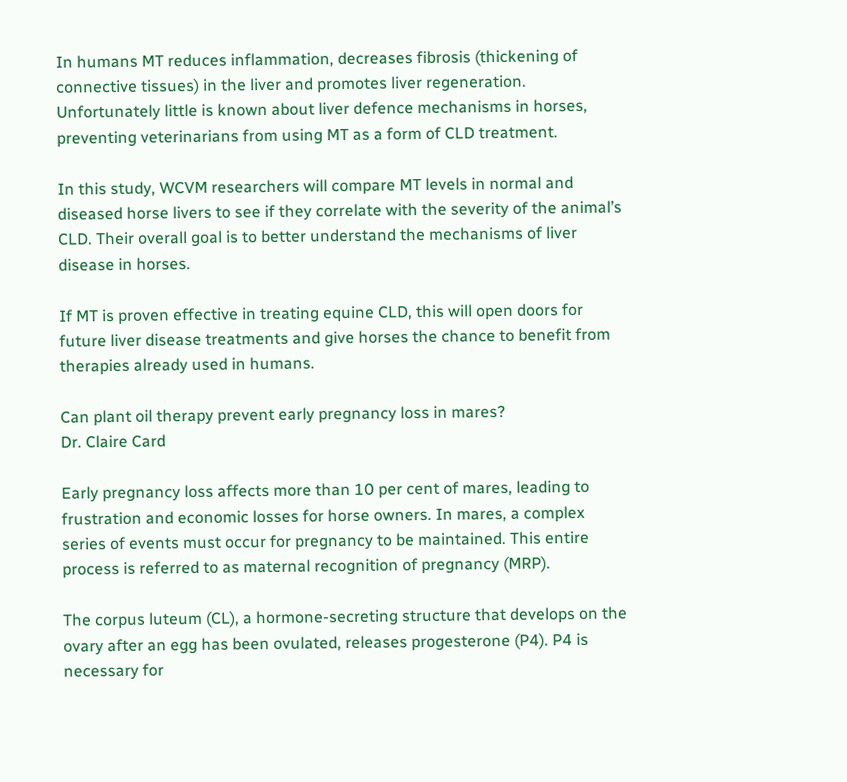In humans MT reduces inflammation, decreases fibrosis (thickening of connective tissues) in the liver and promotes liver regeneration. Unfortunately little is known about liver defence mechanisms in horses, preventing veterinarians from using MT as a form of CLD treatment.

In this study, WCVM researchers will compare MT levels in normal and diseased horse livers to see if they correlate with the severity of the animal’s CLD. Their overall goal is to better understand the mechanisms of liver disease in horses.

If MT is proven effective in treating equine CLD, this will open doors for future liver disease treatments and give horses the chance to benefit from therapies already used in humans.

Can plant oil therapy prevent early pregnancy loss in mares?
Dr. Claire Card

Early pregnancy loss affects more than 10 per cent of mares, leading to frustration and economic losses for horse owners. In mares, a complex series of events must occur for pregnancy to be maintained. This entire process is referred to as maternal recognition of pregnancy (MRP).

The corpus luteum (CL), a hormone-secreting structure that develops on the ovary after an egg has been ovulated, releases progesterone (P4). P4 is necessary for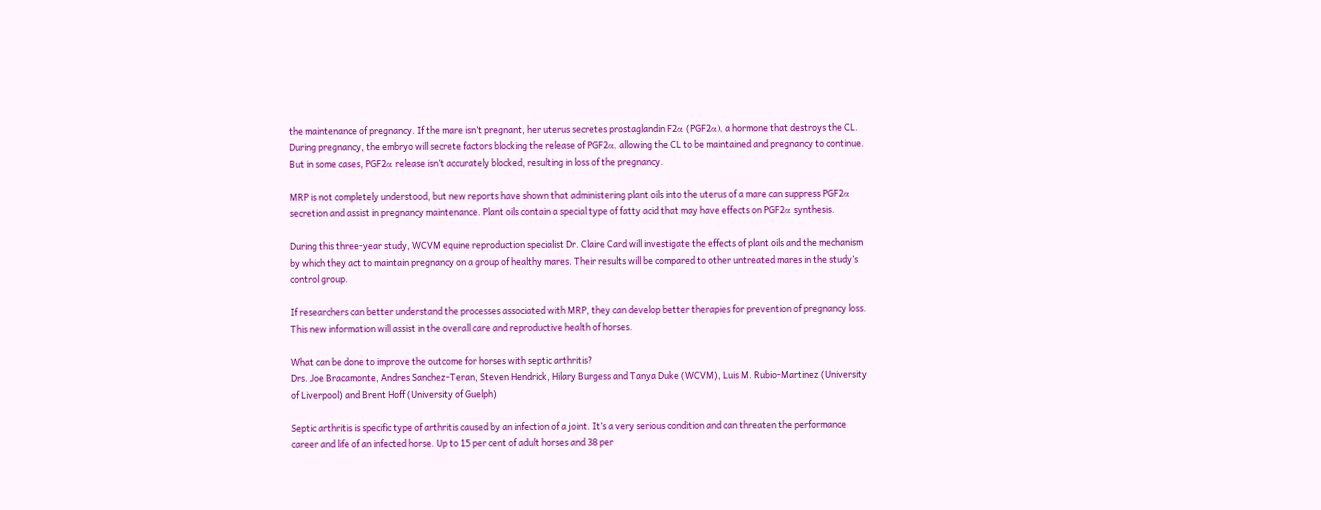the maintenance of pregnancy. If the mare isn’t pregnant, her uterus secretes prostaglandin F2α (PGF2α), a hormone that destroys the CL. During pregnancy, the embryo will secrete factors blocking the release of PGF2α, allowing the CL to be maintained and pregnancy to continue. But in some cases, PGF2α release isn’t accurately blocked, resulting in loss of the pregnancy.

MRP is not completely understood, but new reports have shown that administering plant oils into the uterus of a mare can suppress PGF2α secretion and assist in pregnancy maintenance. Plant oils contain a special type of fatty acid that may have effects on PGF2α synthesis.

During this three-year study, WCVM equine reproduction specialist Dr. Claire Card will investigate the effects of plant oils and the mechanism by which they act to maintain pregnancy on a group of healthy mares. Their results will be compared to other untreated mares in the study’s control group.

If researchers can better understand the processes associated with MRP, they can develop better therapies for prevention of pregnancy loss. This new information will assist in the overall care and reproductive health of horses.

What can be done to improve the outcome for horses with septic arthritis?
Drs. Joe Bracamonte, Andres Sanchez-Teran, Steven Hendrick, Hilary Burgess and Tanya Duke (WCVM), Luis M. Rubio-Martinez (University of Liverpool) and Brent Hoff (University of Guelph)

Septic arthritis is specific type of arthritis caused by an infection of a joint. It’s a very serious condition and can threaten the performance career and life of an infected horse. Up to 15 per cent of adult horses and 38 per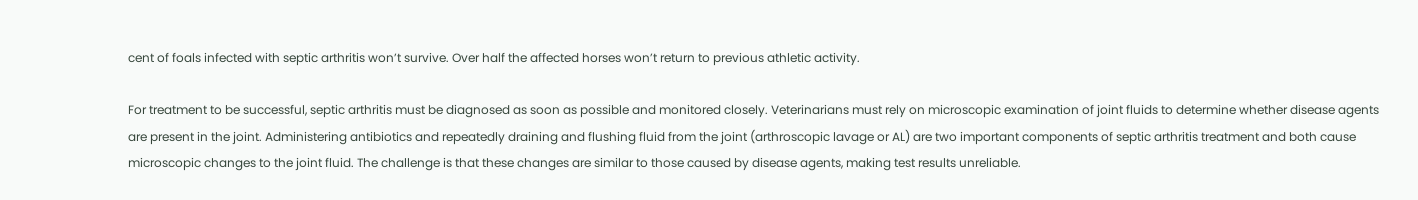cent of foals infected with septic arthritis won’t survive. Over half the affected horses won’t return to previous athletic activity.

For treatment to be successful, septic arthritis must be diagnosed as soon as possible and monitored closely. Veterinarians must rely on microscopic examination of joint fluids to determine whether disease agents are present in the joint. Administering antibiotics and repeatedly draining and flushing fluid from the joint (arthroscopic lavage or AL) are two important components of septic arthritis treatment and both cause microscopic changes to the joint fluid. The challenge is that these changes are similar to those caused by disease agents, making test results unreliable.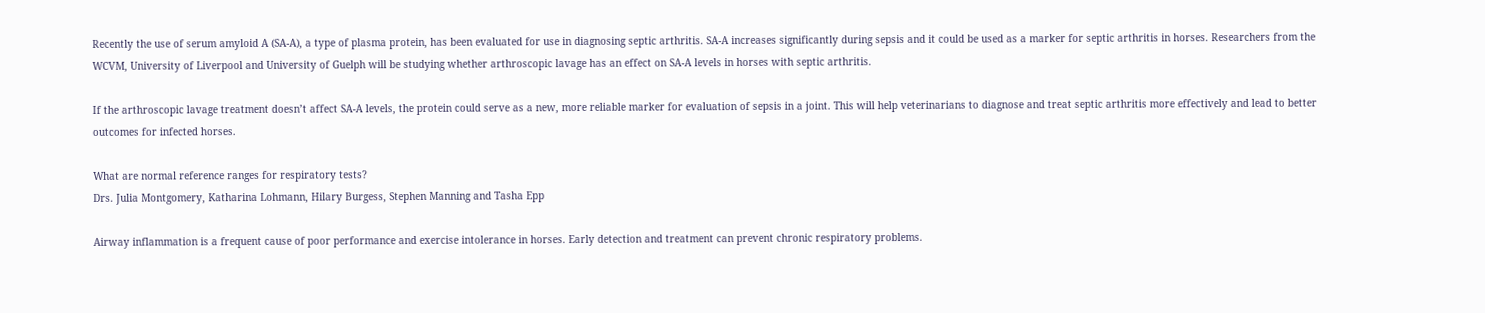Recently the use of serum amyloid A (SA-A), a type of plasma protein, has been evaluated for use in diagnosing septic arthritis. SA-A increases significantly during sepsis and it could be used as a marker for septic arthritis in horses. Researchers from the WCVM, University of Liverpool and University of Guelph will be studying whether arthroscopic lavage has an effect on SA-A levels in horses with septic arthritis.

If the arthroscopic lavage treatment doesn’t affect SA-A levels, the protein could serve as a new, more reliable marker for evaluation of sepsis in a joint. This will help veterinarians to diagnose and treat septic arthritis more effectively and lead to better outcomes for infected horses.

What are normal reference ranges for respiratory tests?
Drs. Julia Montgomery, Katharina Lohmann, Hilary Burgess, Stephen Manning and Tasha Epp

Airway inflammation is a frequent cause of poor performance and exercise intolerance in horses. Early detection and treatment can prevent chronic respiratory problems.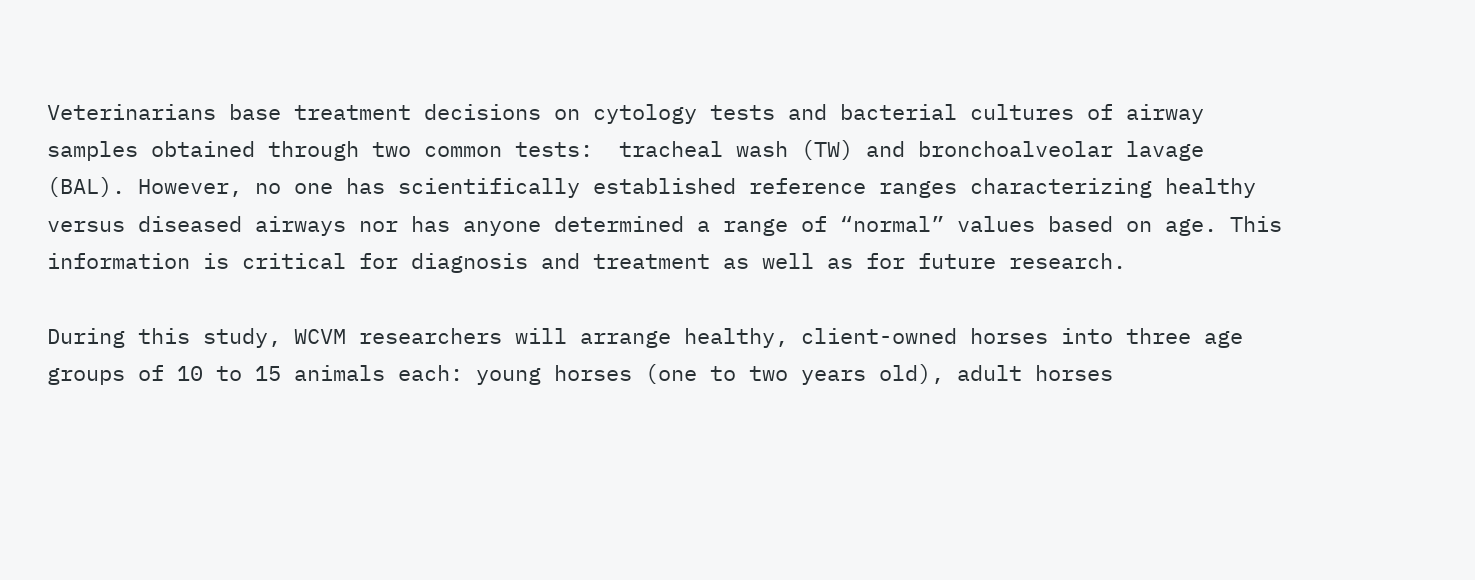Veterinarians base treatment decisions on cytology tests and bacterial cultures of airway samples obtained through two common tests:  tracheal wash (TW) and bronchoalveolar lavage (BAL). However, no one has scientifically established reference ranges characterizing healthy versus diseased airways nor has anyone determined a range of “normal” values based on age. This information is critical for diagnosis and treatment as well as for future research.

During this study, WCVM researchers will arrange healthy, client-owned horses into three age groups of 10 to 15 animals each: young horses (one to two years old), adult horses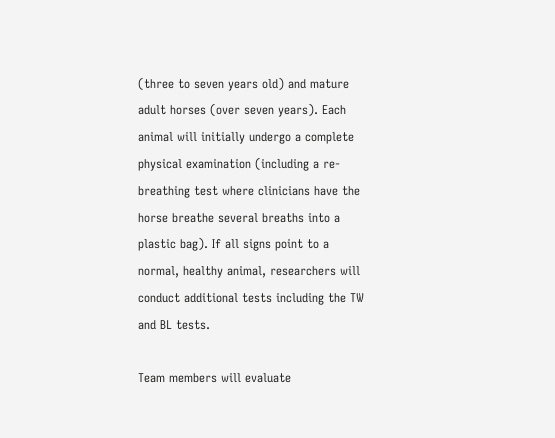(three to seven years old) and mature adult horses (over seven years). Each animal will initially undergo a complete physical examination (including a re-breathing test where clinicians have the horse breathe several breaths into a plastic bag). If all signs point to a normal, healthy animal, researchers will conduct additional tests including the TW and BL tests.

Team members will evaluate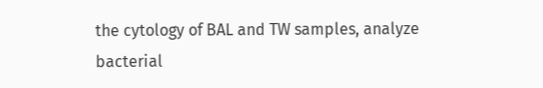the cytology of BAL and TW samples, analyze bacterial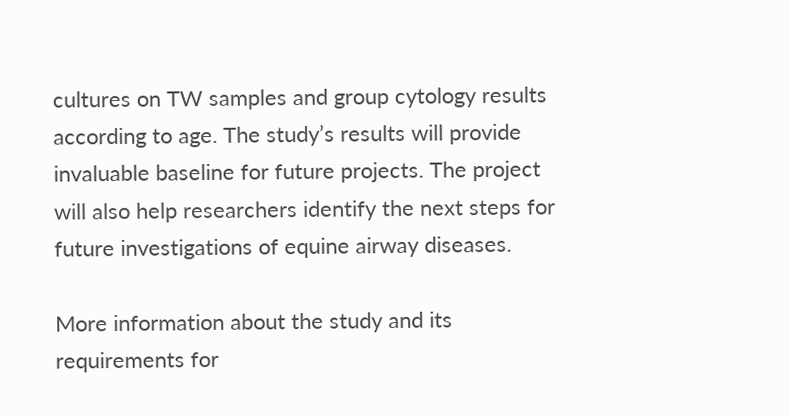cultures on TW samples and group cytology results according to age. The study’s results will provide invaluable baseline for future projects. The project will also help researchers identify the next steps for future investigations of equine airway diseases.

More information about the study and its requirements for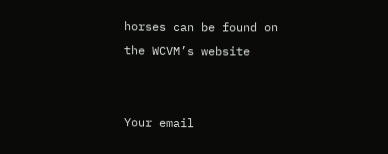horses can be found on the WCVM’s website


Your email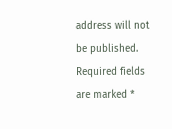address will not be published. Required fields are marked *